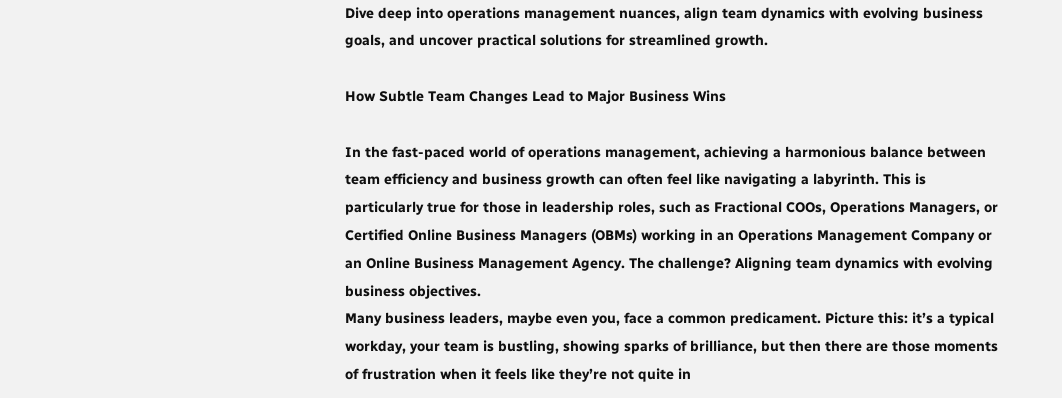Dive deep into operations management nuances, align team dynamics with evolving business goals, and uncover practical solutions for streamlined growth.

How Subtle Team Changes Lead to Major Business Wins

In the fast-paced world of operations management, achieving a harmonious balance between team efficiency and business growth can often feel like navigating a labyrinth. This is particularly true for those in leadership roles, such as Fractional COOs, Operations Managers, or Certified Online Business Managers (OBMs) working in an Operations Management Company or an Online Business Management Agency. The challenge? Aligning team dynamics with evolving business objectives.
Many business leaders, maybe even you, face a common predicament. Picture this: it’s a typical workday, your team is bustling, showing sparks of brilliance, but then there are those moments of frustration when it feels like they’re not quite in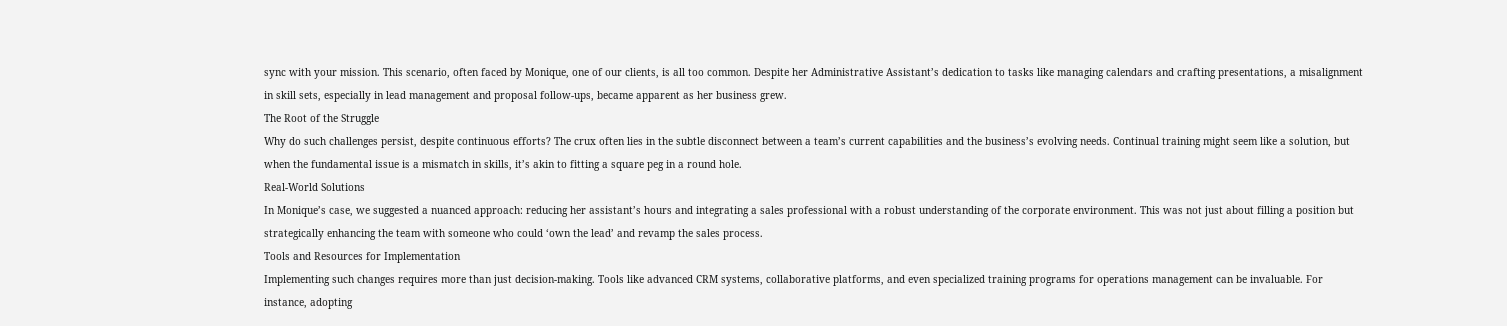sync with your mission. This scenario, often faced by Monique, one of our clients, is all too common. Despite her Administrative Assistant’s dedication to tasks like managing calendars and crafting presentations, a misalignment in skill sets, especially in lead management and proposal follow-ups, became apparent as her business grew.
The Root of the Struggle
Why do such challenges persist, despite continuous efforts? The crux often lies in the subtle disconnect between a team’s current capabilities and the business’s evolving needs. Continual training might seem like a solution, but when the fundamental issue is a mismatch in skills, it’s akin to fitting a square peg in a round hole.
Real-World Solutions
In Monique’s case, we suggested a nuanced approach: reducing her assistant’s hours and integrating a sales professional with a robust understanding of the corporate environment. This was not just about filling a position but strategically enhancing the team with someone who could ‘own the lead’ and revamp the sales process.
Tools and Resources for Implementation
Implementing such changes requires more than just decision-making. Tools like advanced CRM systems, collaborative platforms, and even specialized training programs for operations management can be invaluable. For instance, adopting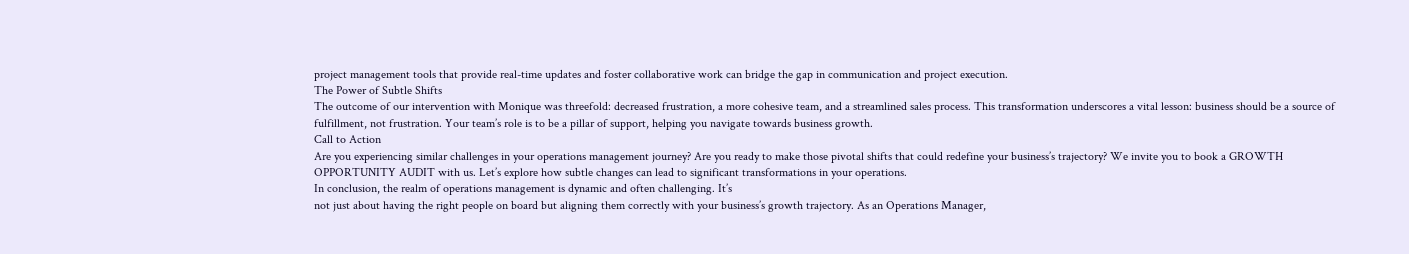project management tools that provide real-time updates and foster collaborative work can bridge the gap in communication and project execution.
The Power of Subtle Shifts
The outcome of our intervention with Monique was threefold: decreased frustration, a more cohesive team, and a streamlined sales process. This transformation underscores a vital lesson: business should be a source of fulfillment, not frustration. Your team’s role is to be a pillar of support, helping you navigate towards business growth.
Call to Action
Are you experiencing similar challenges in your operations management journey? Are you ready to make those pivotal shifts that could redefine your business’s trajectory? We invite you to book a GROWTH OPPORTUNITY AUDIT with us. Let’s explore how subtle changes can lead to significant transformations in your operations.
In conclusion, the realm of operations management is dynamic and often challenging. It’s
not just about having the right people on board but aligning them correctly with your business’s growth trajectory. As an Operations Manager,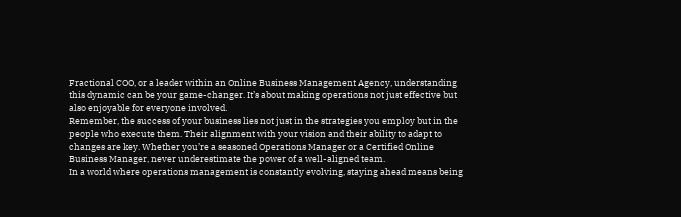Fractional COO, or a leader within an Online Business Management Agency, understanding this dynamic can be your game-changer. It’s about making operations not just effective but also enjoyable for everyone involved.
Remember, the success of your business lies not just in the strategies you employ but in the people who execute them. Their alignment with your vision and their ability to adapt to changes are key. Whether you’re a seasoned Operations Manager or a Certified Online Business Manager, never underestimate the power of a well-aligned team.
In a world where operations management is constantly evolving, staying ahead means being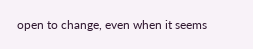open to change, even when it seems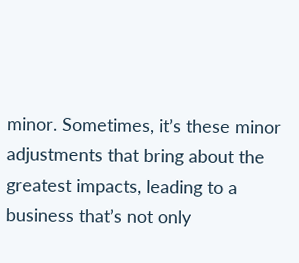minor. Sometimes, it’s these minor adjustments that bring about the greatest impacts, leading to a business that’s not only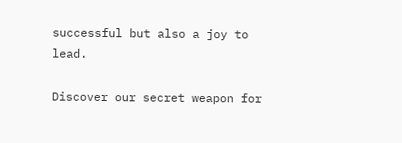successful but also a joy to lead.

Discover our secret weapon for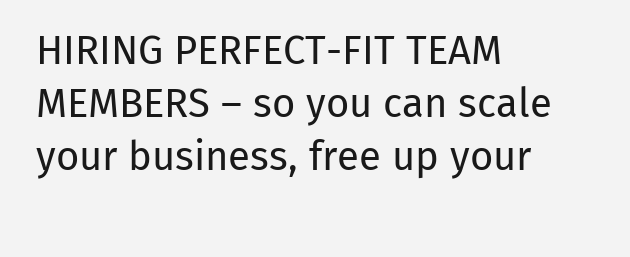HIRING PERFECT-FIT TEAM MEMBERS – so you can scale your business, free up your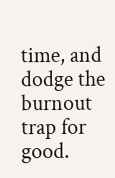time, and dodge the burnout trap for good.